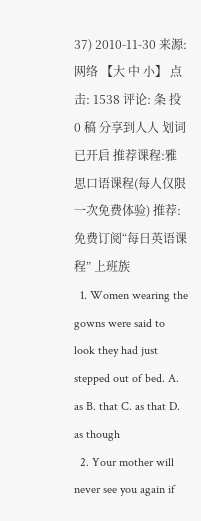37) 2010-11-30 来源:网络 【大 中 小】 点击: 1538 评论: 条 投 0 稿 分享到人人 划词已开启 推荐课程:雅思口语课程(每人仅限一次免费体验) 推荐:免费订阅“每日英语课程” 上班族
  1. Women wearing the gowns were said to look they had just stepped out of bed. A. as B. that C. as that D. as though
  2. Your mother will never see you again if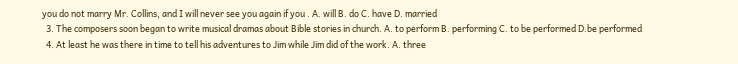you do not marry Mr. Collins, and I will never see you again if you . A. will B. do C. have D. married
  3. The composers soon began to write musical dramas about Bible stories in church. A. to perform B. performing C. to be performed D.be performed
  4. At least he was there in time to tell his adventures to Jim while Jim did of the work. A. three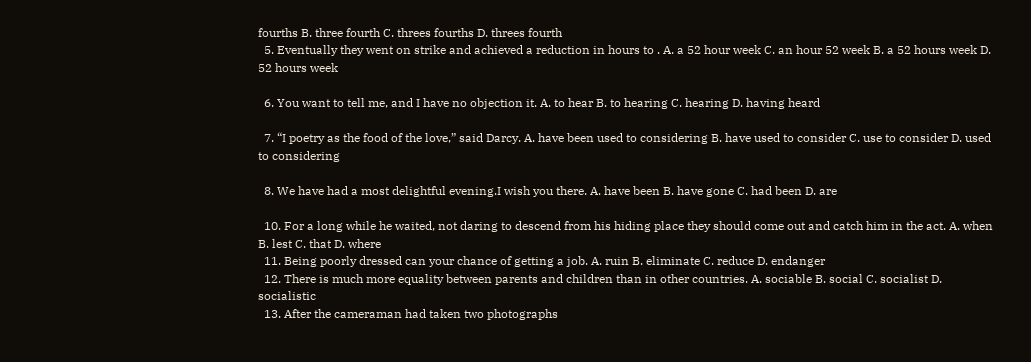fourths B. three fourth C. threes fourths D. threes fourth
  5. Eventually they went on strike and achieved a reduction in hours to . A. a 52 hour week C. an hour 52 week B. a 52 hours week D. 52 hours week

  6. You want to tell me, and I have no objection it. A. to hear B. to hearing C. hearing D. having heard

  7. “I poetry as the food of the love,” said Darcy. A. have been used to considering B. have used to consider C. use to consider D. used to considering

  8. We have had a most delightful evening.I wish you there. A. have been B. have gone C. had been D. are

  10. For a long while he waited, not daring to descend from his hiding place they should come out and catch him in the act. A. when B. lest C. that D. where
  11. Being poorly dressed can your chance of getting a job. A. ruin B. eliminate C. reduce D. endanger
  12. There is much more equality between parents and children than in other countries. A. sociable B. social C. socialist D. socialistic
  13. After the cameraman had taken two photographs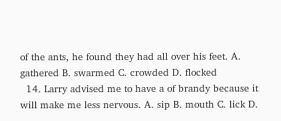of the ants, he found they had all over his feet. A. gathered B. swarmed C. crowded D. flocked
  14. Larry advised me to have a of brandy because it will make me less nervous. A. sip B. mouth C. lick D.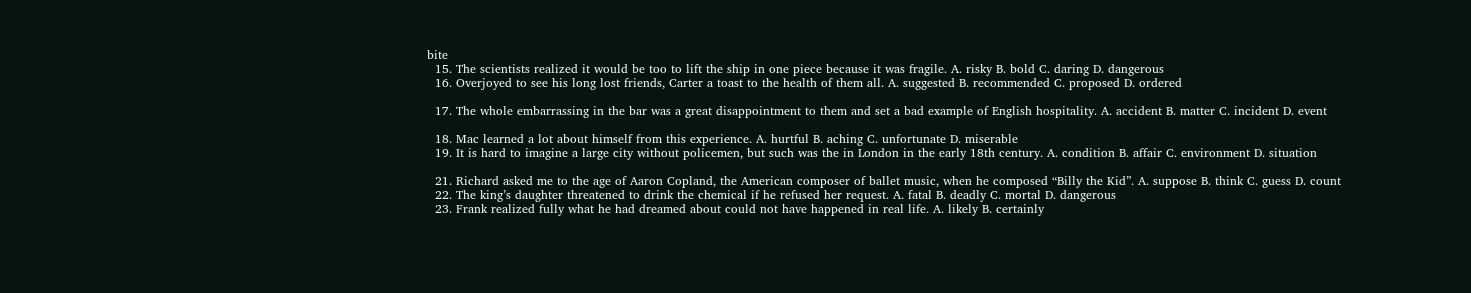bite
  15. The scientists realized it would be too to lift the ship in one piece because it was fragile. A. risky B. bold C. daring D. dangerous
  16. Overjoyed to see his long lost friends, Carter a toast to the health of them all. A. suggested B. recommended C. proposed D. ordered

  17. The whole embarrassing in the bar was a great disappointment to them and set a bad example of English hospitality. A. accident B. matter C. incident D. event

  18. Mac learned a lot about himself from this experience. A. hurtful B. aching C. unfortunate D. miserable
  19. It is hard to imagine a large city without policemen, but such was the in London in the early 18th century. A. condition B. affair C. environment D. situation

  21. Richard asked me to the age of Aaron Copland, the American composer of ballet music, when he composed “Billy the Kid”. A. suppose B. think C. guess D. count
  22. The king’s daughter threatened to drink the chemical if he refused her request. A. fatal B. deadly C. mortal D. dangerous
  23. Frank realized fully what he had dreamed about could not have happened in real life. A. likely B. certainly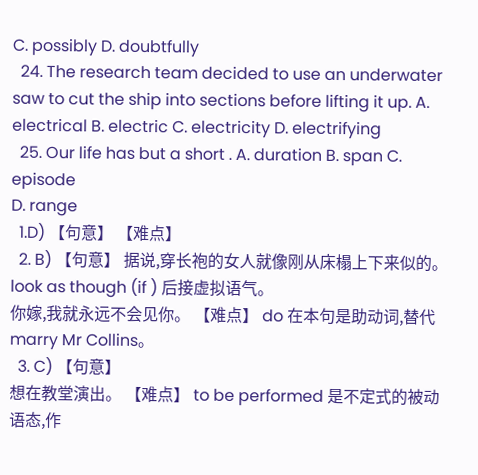C. possibly D. doubtfully
  24. The research team decided to use an underwater saw to cut the ship into sections before lifting it up. A. electrical B. electric C. electricity D. electrifying
  25. Our life has but a short . A. duration B. span C. episode
D. range
  1.D) 【句意】 【难点】
  2. B) 【句意】 据说,穿长袍的女人就像刚从床榻上下来似的。 look as though (if ) 后接虚拟语气。
你嫁,我就永远不会见你。 【难点】 do 在本句是助动词,替代 marry Mr Collins。
  3. C) 【句意】
想在教堂演出。 【难点】 to be performed 是不定式的被动语态,作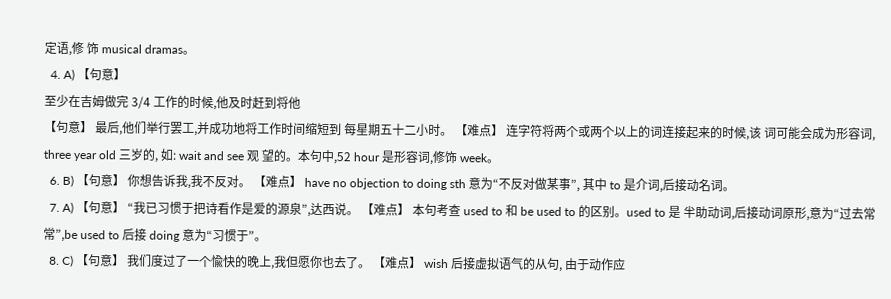定语,修 饰 musical dramas。
  4. A) 【句意】
至少在吉姆做完 3/4 工作的时候,他及时赶到将他
【句意】 最后,他们举行罢工,并成功地将工作时间缩短到 每星期五十二小时。 【难点】 连字符将两个或两个以上的词连接起来的时候,该 词可能会成为形容词, three year old 三岁的, 如: wait and see 观 望的。本句中,52 hour 是形容词,修饰 week。
  6. B) 【句意】 你想告诉我,我不反对。 【难点】 have no objection to doing sth 意为“不反对做某事”, 其中 to 是介词,后接动名词。
  7. A) 【句意】 “我已习惯于把诗看作是爱的源泉”,达西说。 【难点】 本句考查 used to 和 be used to 的区别。used to 是 半助动词,后接动词原形,意为“过去常常”,be used to 后接 doing 意为“习惯于”。
  8. C) 【句意】 我们度过了一个愉快的晚上,我但愿你也去了。 【难点】 wish 后接虚拟语气的从句, 由于动作应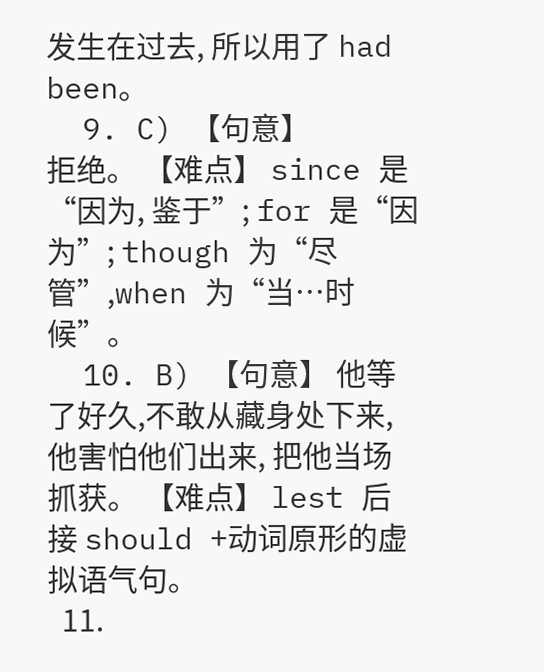发生在过去, 所以用了 had been。
  9. C) 【句意】
拒绝。 【难点】 since 是“因为, 鉴于”; for 是“因为”; though 为“尽 管”,when 为“当…时候”。
  10. B) 【句意】 他等了好久,不敢从藏身处下来,他害怕他们出来, 把他当场抓获。 【难点】 lest 后接 should +动词原形的虚拟语气句。
  11.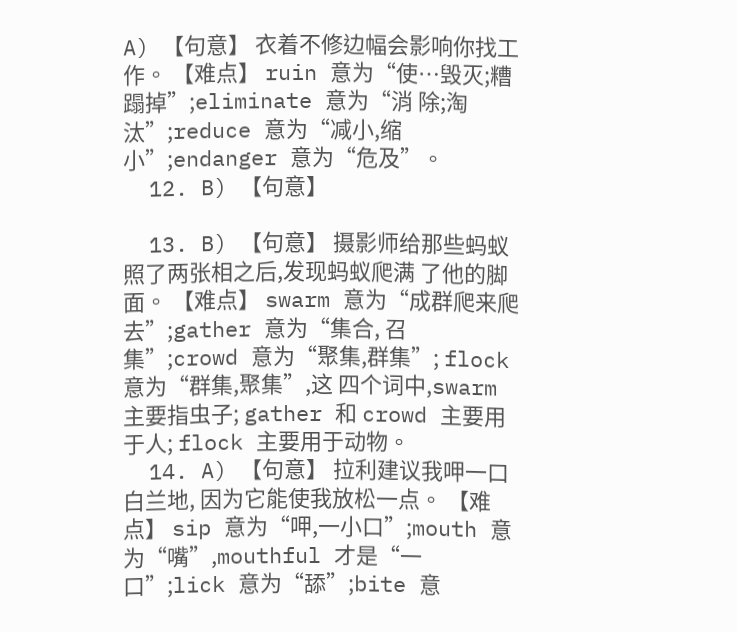A) 【句意】 衣着不修边幅会影响你找工作。 【难点】 ruin 意为“使…毁灭;糟蹋掉”;eliminate 意为“消 除;淘汰”;reduce 意为“减小,缩小”;endanger 意为“危及”。
  12. B) 【句意】

  13. B) 【句意】 摄影师给那些蚂蚁照了两张相之后,发现蚂蚁爬满 了他的脚面。 【难点】 swarm 意为“成群爬来爬去”;gather 意为“集合, 召 集”;crowd 意为“聚集,群集”; flock 意为“群集,聚集”,这 四个词中,swarm 主要指虫子; gather 和 crowd 主要用于人; flock 主要用于动物。
  14. A) 【句意】 拉利建议我呷一口白兰地, 因为它能使我放松一点。 【难点】 sip 意为“呷,一小口”;mouth 意为“嘴”,mouthful 才是“一口”;lick 意为“舔”;bite 意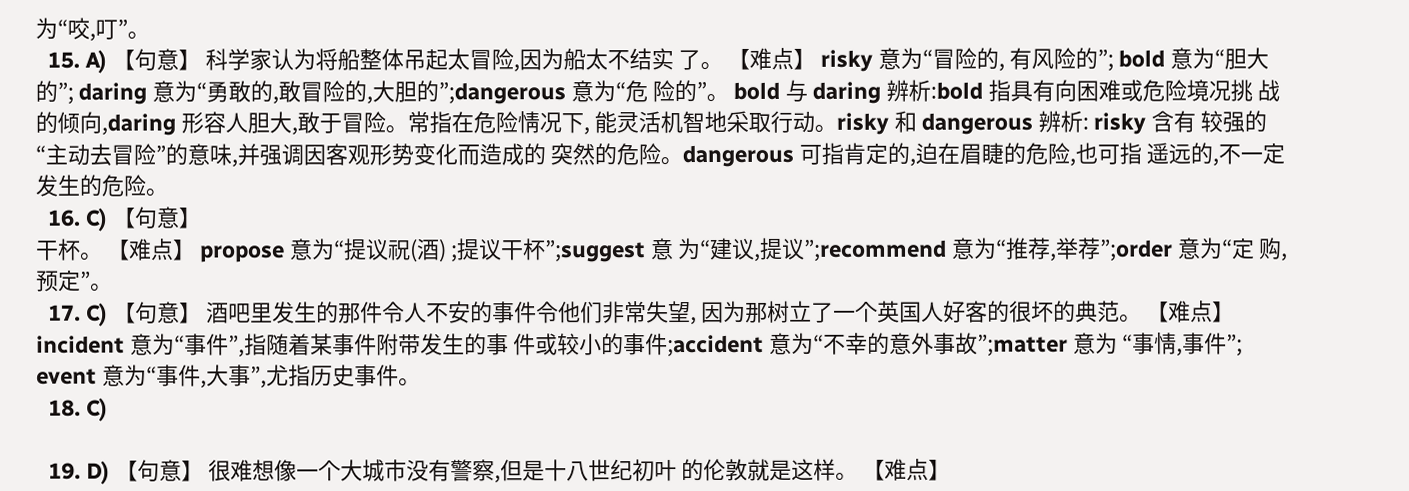为“咬,叮”。
  15. A) 【句意】 科学家认为将船整体吊起太冒险,因为船太不结实 了。 【难点】 risky 意为“冒险的, 有风险的”; bold 意为“胆大的”; daring 意为“勇敢的,敢冒险的,大胆的”;dangerous 意为“危 险的”。 bold 与 daring 辨析:bold 指具有向困难或危险境况挑 战的倾向,daring 形容人胆大,敢于冒险。常指在危险情况下, 能灵活机智地采取行动。risky 和 dangerous 辨析: risky 含有 较强的“主动去冒险”的意味,并强调因客观形势变化而造成的 突然的危险。dangerous 可指肯定的,迫在眉睫的危险,也可指 遥远的,不一定发生的危险。
  16. C) 【句意】
干杯。 【难点】 propose 意为“提议祝(酒) ;提议干杯”;suggest 意 为“建议,提议”;recommend 意为“推荐,举荐”;order 意为“定 购,预定”。
  17. C) 【句意】 酒吧里发生的那件令人不安的事件令他们非常失望, 因为那树立了一个英国人好客的很坏的典范。 【难点】 incident 意为“事件”,指随着某事件附带发生的事 件或较小的事件;accident 意为“不幸的意外事故”;matter 意为 “事情,事件”; event 意为“事件,大事”,尤指历史事件。
  18. C)

  19. D) 【句意】 很难想像一个大城市没有警察,但是十八世纪初叶 的伦敦就是这样。 【难点】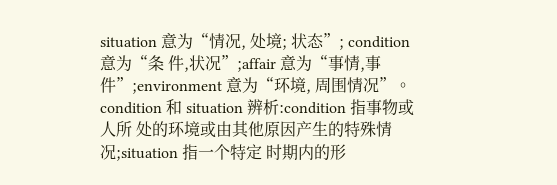situation 意为“情况, 处境; 状态”; condition 意为“条 件,状况”;affair 意为“事情,事件”;environment 意为“环境, 周围情况”。condition 和 situation 辨析:condition 指事物或人所 处的环境或由其他原因产生的特殊情况;situation 指一个特定 时期内的形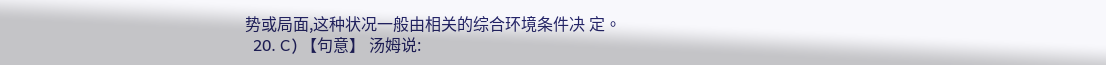势或局面,这种状况一般由相关的综合环境条件决 定。
  20. C) 【句意】 汤姆说: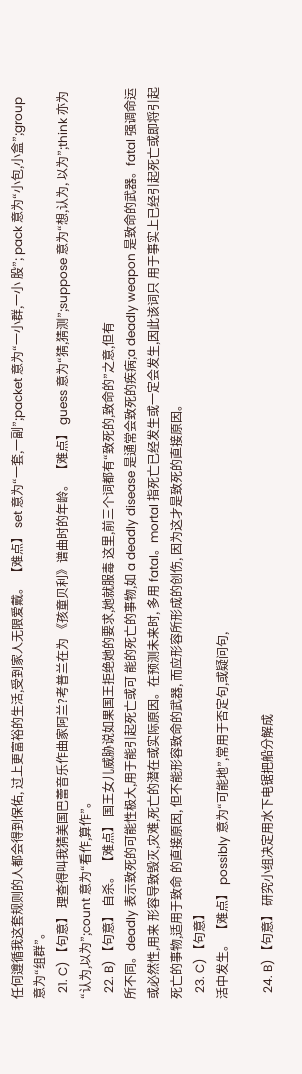任何遵循我这套规则的人都会得到保佑, 过上更富裕的生活,受到家人无限爱戴。 【难点】 set 意为“一套,一副”;packet 意为“一小群,一小 股”; pack 意为“小包,小盒”;group 意为“组群”。
  21. C) 【句意】 理查得叫我猜美国巴蕾音乐作曲家阿兰?考普兰在为 《孩童贝利》谱曲时的年龄。 【难点】 guess 意为“猜,猜测”;suppose 意为“想,认为, 以为”;think 亦为“认为,以为”;count 意为“看作,算作”。
  22. B) 【句意】 自杀。 【难点】 国王女儿威胁说如果国王拒绝她的要求,她就服毒 这里,前三个词都有“致死的,致命的”之意,但有
所不同。deadly 表示致死的可能性极大,用于能引起死亡或可 能的死亡的事物,如 a deadly disease 是通常会致死的疾病;a deadly weapon 是致命的武器。fatal 强调命运或必然性,用来 形容导致毁灭,灾难,死亡的潜在或实际原因。在预测未来时, 多用 fatal。mortal 指死亡已经发生或一定会发生,因此该词只 用于事实上已经引起死亡或即将引起死亡的事物,适用于致命 的直接原因, 但不能形容致命的武器, 而应形容所形成的创伤, 因为这才是致死的直接原因。
  23. C) 【句意】
活中发生。 【难点】 possibly 意为“可能地”,常用于否定句,或疑问句,

  24. B) 【句意】 研究小组决定用水下电锯把船分解成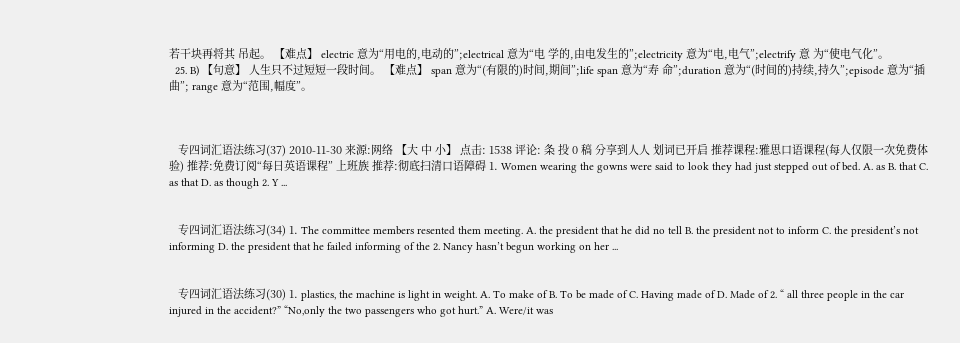若干块再将其 吊起。 【难点】 electric 意为“用电的,电动的”;electrical 意为“电 学的,由电发生的”;electricity 意为“电,电气”;electrify 意 为“使电气化”。
  25. B) 【句意】 人生只不过短短一段时间。 【难点】 span 意为“(有限的)时间,期间”;life span 意为“寿 命”;duration 意为“(时间的)持续,持久”;episode 意为“插曲”; range 意为“范围,幅度”。



   专四词汇语法练习(37) 2010-11-30 来源:网络 【大 中 小】 点击: 1538 评论: 条 投 0 稿 分享到人人 划词已开启 推荐课程:雅思口语课程(每人仅限一次免费体验) 推荐:免费订阅“每日英语课程” 上班族 推荐:彻底扫清口语障碍 1. Women wearing the gowns were said to look they had just stepped out of bed. A. as B. that C. as that D. as though 2. Y ...


   专四词汇语法练习(34) 1. The committee members resented them meeting. A. the president that he did no tell B. the president not to inform C. the president’s not informing D. the president that he failed informing of the 2. Nancy hasn’t begun working on her ...


   专四词汇语法练习(30) 1. plastics, the machine is light in weight. A. To make of B. To be made of C. Having made of D. Made of 2. “ all three people in the car injured in the accident?” “No,only the two passengers who got hurt.” A. Were/it was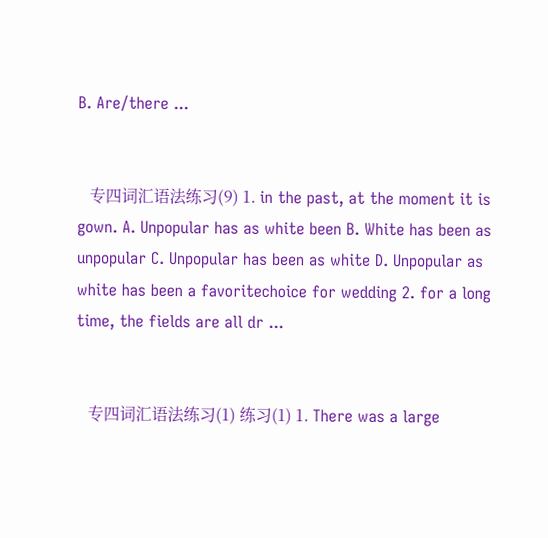B. Are/there ...


   专四词汇语法练习(9) 1. in the past, at the moment it is gown. A. Unpopular has as white been B. White has been as unpopular C. Unpopular has been as white D. Unpopular as white has been a favoritechoice for wedding 2. for a long time, the fields are all dr ...


   专四词汇语法练习(1) 练习(1) 1. There was a large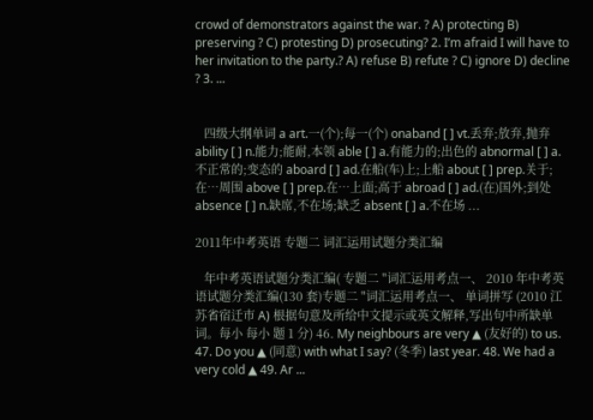crowd of demonstrators against the war. ? A) protecting B) preserving ? C) protesting D) prosecuting? 2. I’m afraid I will have to her invitation to the party.? A) refuse B) refute ? C) ignore D) decline ? 3. ...


   四级大纲单词 a art.一(个);每一(个) onaband [ ] vt.丢弃;放弃,抛弃 ability [ ] n.能力;能耐,本领 able [ ] a.有能力的;出色的 abnormal [ ] a.不正常的;变态的 aboard [ ] ad.在船(车)上;上船 about [ ] prep.关于;在…周围 above [ ] prep.在…上面;高于 abroad [ ] ad.(在)国外;到处 absence [ ] n.缺席,不在场;缺乏 absent [ ] a.不在场 ...

2011年中考英语 专题二 词汇运用试题分类汇编

   年中考英语试题分类汇编( 专题二 "词汇运用考点一、 2010 年中考英语试题分类汇编(130 套)专题二 "词汇运用考点一、 单词拼写 (2010 江苏省宿迁市 A) 根据句意及所给中文提示或英文解释,写出句中所缺单词。每小 每小 题 1 分) 46. My neighbours are very ▲ (友好的) to us. 47. Do you ▲ (同意) with what I say? (冬季) last year. 48. We had a very cold ▲ 49. Ar ...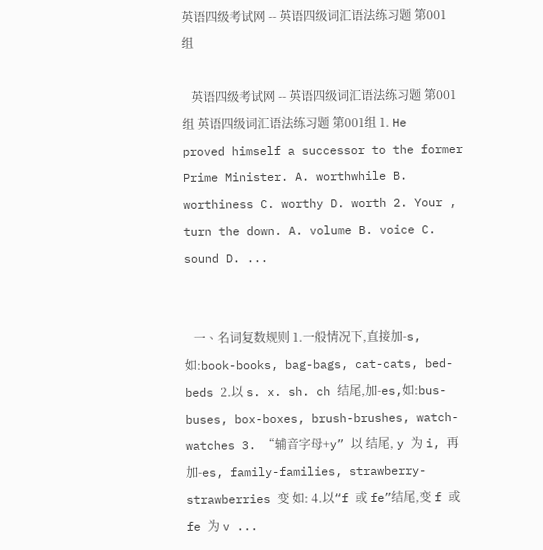英语四级考试网 -- 英语四级词汇语法练习题 第001组

   英语四级考试网 -- 英语四级词汇语法练习题 第001组 英语四级词汇语法练习题 第001组 1. He proved himself a successor to the former Prime Minister. A. worthwhile B. worthiness C. worthy D. worth 2. Your , turn the down. A. volume B. voice C. sound D. ...


   一、名词复数规则 1.一般情况下,直接加-s,如:book-books, bag-bags, cat-cats, bed-beds 2.以 s. x. sh. ch 结尾,加-es,如:bus-buses, box-boxes, brush-brushes, watch-watches 3. “辅音字母+y” 以 结尾, y 为 i, 再加-es, family-families, strawberry-strawberries 变 如: 4.以“f 或 fe”结尾,变 f 或 fe 为 v ...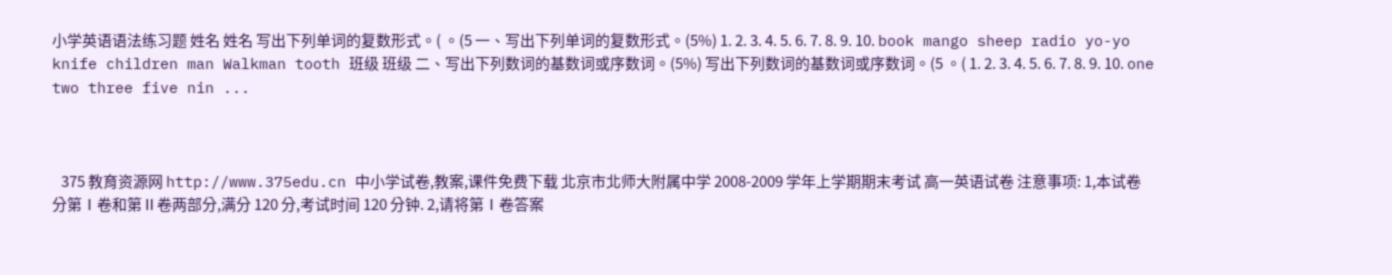小学英语语法练习题 姓名 姓名 写出下列单词的复数形式。( 。(5 一、写出下列单词的复数形式。(5%) 1. 2. 3. 4. 5. 6. 7. 8. 9. 10. book mango sheep radio yo-yo knife children man Walkman tooth 班级 班级 二、写出下列数词的基数词或序数词。(5%) 写出下列数词的基数词或序数词。(5 。( 1. 2. 3. 4. 5. 6. 7. 8. 9. 10. one two three five nin ...



   375 教育资源网 http://www.375edu.cn 中小学试卷,教案,课件免费下载 北京市北师大附属中学 2008-2009 学年上学期期末考试 高一英语试卷 注意事项: 1,本试卷分第Ⅰ卷和第Ⅱ卷两部分,满分 120 分,考试时间 120 分钟. 2,请将第Ⅰ卷答案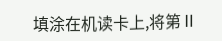填涂在机读卡上,将第Ⅱ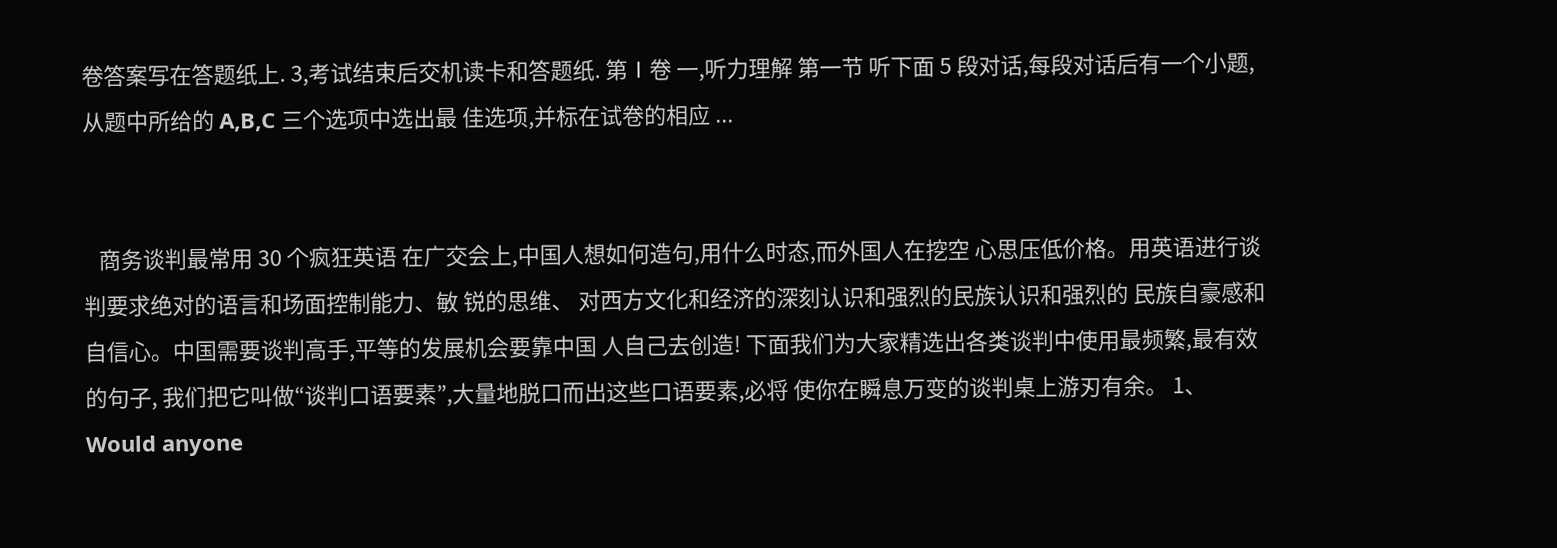卷答案写在答题纸上. 3,考试结束后交机读卡和答题纸. 第Ⅰ卷 一,听力理解 第一节 听下面 5 段对话,每段对话后有一个小题,从题中所给的 A,B,C 三个选项中选出最 佳选项,并标在试卷的相应 ...


   商务谈判最常用 30 个疯狂英语 在广交会上,中国人想如何造句,用什么时态,而外国人在挖空 心思压低价格。用英语进行谈判要求绝对的语言和场面控制能力、敏 锐的思维、 对西方文化和经济的深刻认识和强烈的民族认识和强烈的 民族自豪感和自信心。中国需要谈判高手,平等的发展机会要靠中国 人自己去创造! 下面我们为大家精选出各类谈判中使用最频繁,最有效的句子, 我们把它叫做“谈判口语要素”,大量地脱口而出这些口语要素,必将 使你在瞬息万变的谈判桌上游刃有余。 1、Would anyone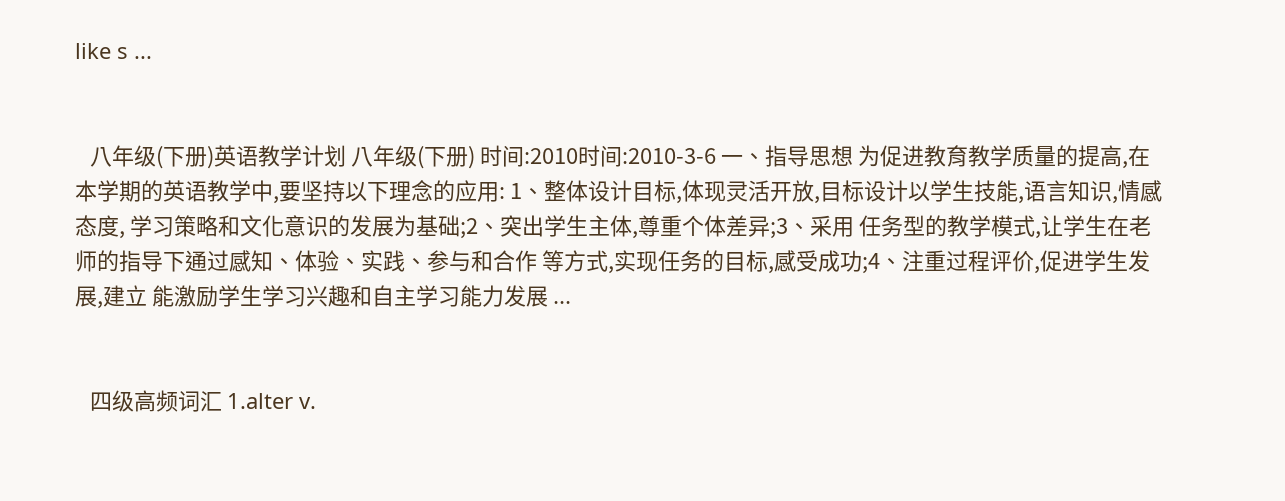like s ...


   八年级(下册)英语教学计划 八年级(下册) 时间:2010时间:2010-3-6 一、指导思想 为促进教育教学质量的提高,在本学期的英语教学中,要坚持以下理念的应用: 1、整体设计目标,体现灵活开放,目标设计以学生技能,语言知识,情感态度, 学习策略和文化意识的发展为基础;2、突出学生主体,尊重个体差异;3、采用 任务型的教学模式,让学生在老师的指导下通过感知、体验、实践、参与和合作 等方式,实现任务的目标,感受成功;4、注重过程评价,促进学生发展,建立 能激励学生学习兴趣和自主学习能力发展 ...


   四级高频词汇 1.alter v.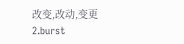改变,改动,变更 2.burst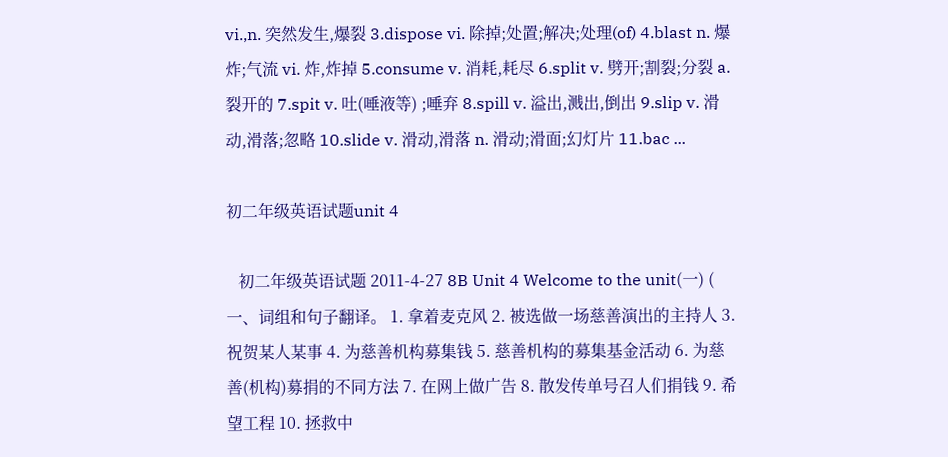vi.,n. 突然发生,爆裂 3.dispose vi. 除掉;处置;解决;处理(of) 4.blast n. 爆炸;气流 vi. 炸,炸掉 5.consume v. 消耗,耗尽 6.split v. 劈开;割裂;分裂 a.裂开的 7.spit v. 吐(唾液等) ;唾弃 8.spill v. 溢出,溅出,倒出 9.slip v. 滑动,滑落;忽略 10.slide v. 滑动,滑落 n. 滑动;滑面;幻灯片 11.bac ...

初二年级英语试题unit 4

   初二年级英语试题 2011-4-27 8B Unit 4 Welcome to the unit(一) ( 一、词组和句子翻译。 1. 拿着麦克风 2. 被选做一场慈善演出的主持人 3. 祝贺某人某事 4. 为慈善机构募集钱 5. 慈善机构的募集基金活动 6. 为慈善(机构)募捐的不同方法 7. 在网上做广告 8. 散发传单号召人们捐钱 9. 希望工程 10. 拯救中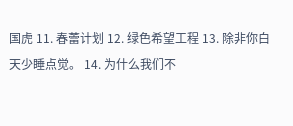国虎 11. 春蕾计划 12. 绿色希望工程 13. 除非你白天少睡点觉。 14. 为什么我们不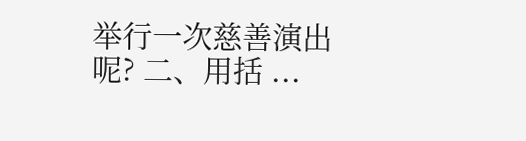举行一次慈善演出呢? 二、用括 ...